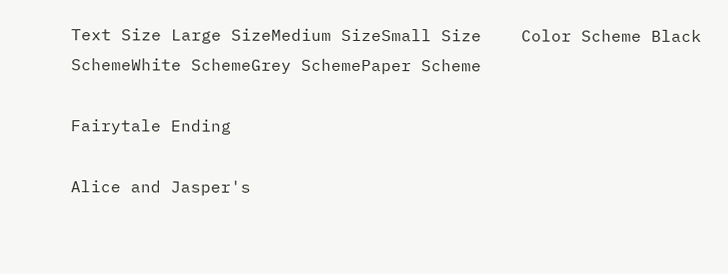Text Size Large SizeMedium SizeSmall Size    Color Scheme Black SchemeWhite SchemeGrey SchemePaper Scheme

Fairytale Ending

Alice and Jasper's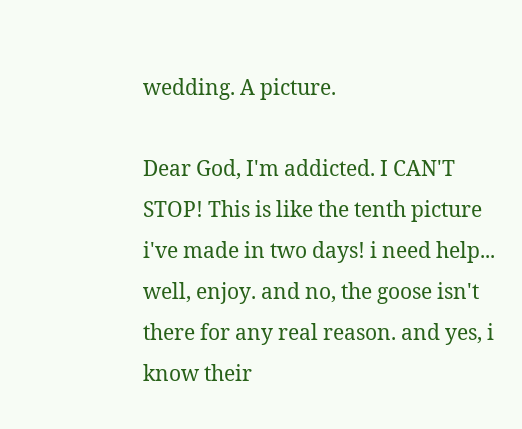wedding. A picture.

Dear God, I'm addicted. I CAN'T STOP! This is like the tenth picture i've made in two days! i need help... well, enjoy. and no, the goose isn't there for any real reason. and yes, i know their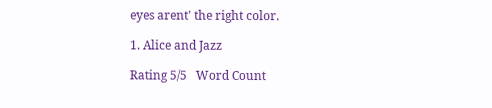eyes arent' the right color.

1. Alice and Jazz

Rating 5/5   Word Count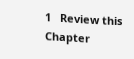1   Review this Chapter